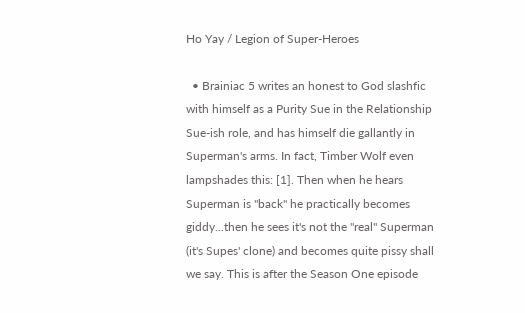Ho Yay / Legion of Super-Heroes

  • Brainiac 5 writes an honest to God slashfic with himself as a Purity Sue in the Relationship Sue-ish role, and has himself die gallantly in Superman's arms. In fact, Timber Wolf even lampshades this: [1]. Then when he hears Superman is "back" he practically becomes giddy...then he sees it's not the "real" Superman (it's Supes' clone) and becomes quite pissy shall we say. This is after the Season One episode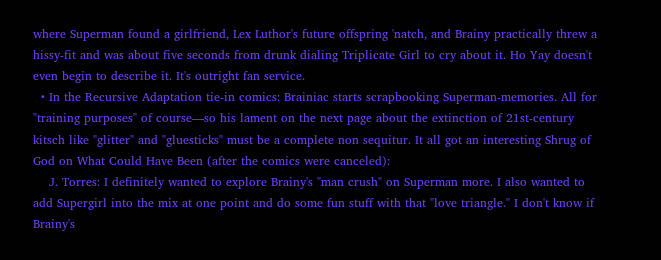where Superman found a girlfriend, Lex Luthor's future offspring 'natch, and Brainy practically threw a hissy-fit and was about five seconds from drunk dialing Triplicate Girl to cry about it. Ho Yay doesn't even begin to describe it. It's outright fan service.
  • In the Recursive Adaptation tie-in comics: Brainiac starts scrapbooking Superman-memories. All for "training purposes" of course—so his lament on the next page about the extinction of 21st-century kitsch like "glitter" and "gluesticks" must be a complete non sequitur. It all got an interesting Shrug of God on What Could Have Been (after the comics were canceled):
    J. Torres: I definitely wanted to explore Brainy's "man crush" on Superman more. I also wanted to add Supergirl into the mix at one point and do some fun stuff with that "love triangle." I don't know if Brainy's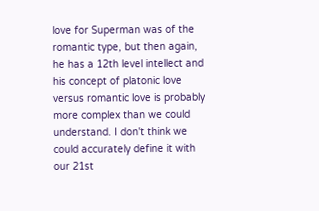love for Superman was of the romantic type, but then again, he has a 12th level intellect and his concept of platonic love versus romantic love is probably more complex than we could understand. I don't think we could accurately define it with our 21st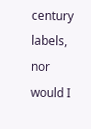century labels, nor would I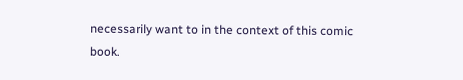necessarily want to in the context of this comic book.